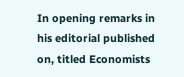In opening remarks in his editorial published on, titled Economists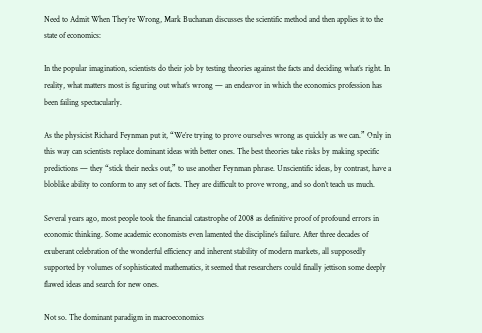Need to Admit When They’re Wrong, Mark Buchanan discusses the scientific method and then applies it to the state of economics:

In the popular imagination, scientists do their job by testing theories against the facts and deciding what’s right. In reality, what matters most is figuring out what’s wrong — an endeavor in which the economics profession has been failing spectacularly.

As the physicist Richard Feynman put it, “We’re trying to prove ourselves wrong as quickly as we can.” Only in this way can scientists replace dominant ideas with better ones. The best theories take risks by making specific predictions — they “stick their necks out,” to use another Feynman phrase. Unscientific ideas, by contrast, have a bloblike ability to conform to any set of facts. They are difficult to prove wrong, and so don’t teach us much.

Several years ago, most people took the financial catastrophe of 2008 as definitive proof of profound errors in economic thinking. Some academic economists even lamented the discipline’s failure. After three decades of exuberant celebration of the wonderful efficiency and inherent stability of modern markets, all supposedly supported by volumes of sophisticated mathematics, it seemed that researchers could finally jettison some deeply flawed ideas and search for new ones.

Not so. The dominant paradigm in macroeconomics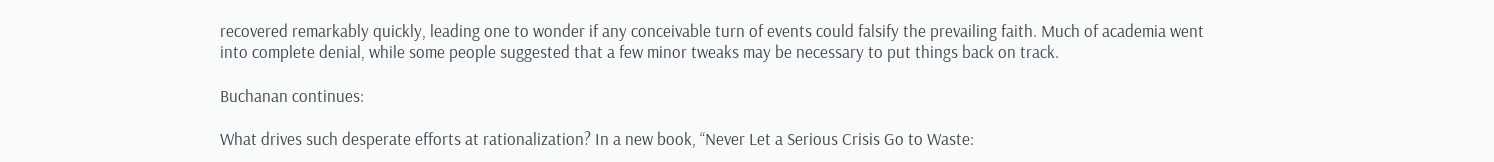recovered remarkably quickly, leading one to wonder if any conceivable turn of events could falsify the prevailing faith. Much of academia went into complete denial, while some people suggested that a few minor tweaks may be necessary to put things back on track.

Buchanan continues:

What drives such desperate efforts at rationalization? In a new book, “Never Let a Serious Crisis Go to Waste: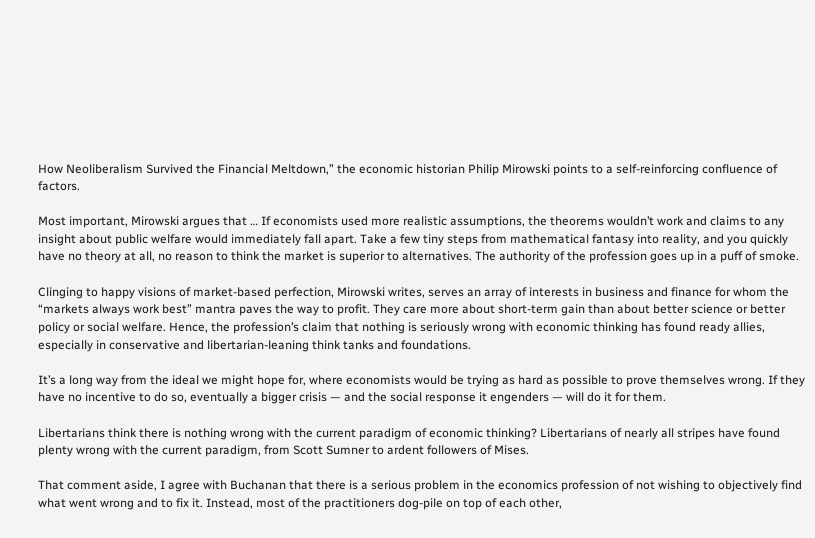How Neoliberalism Survived the Financial Meltdown,” the economic historian Philip Mirowski points to a self-reinforcing confluence of factors.

Most important, Mirowski argues that … If economists used more realistic assumptions, the theorems wouldn’t work and claims to any insight about public welfare would immediately fall apart. Take a few tiny steps from mathematical fantasy into reality, and you quickly have no theory at all, no reason to think the market is superior to alternatives. The authority of the profession goes up in a puff of smoke.

Clinging to happy visions of market-based perfection, Mirowski writes, serves an array of interests in business and finance for whom the “markets always work best” mantra paves the way to profit. They care more about short-term gain than about better science or better policy or social welfare. Hence, the profession’s claim that nothing is seriously wrong with economic thinking has found ready allies, especially in conservative and libertarian-leaning think tanks and foundations.

It’s a long way from the ideal we might hope for, where economists would be trying as hard as possible to prove themselves wrong. If they have no incentive to do so, eventually a bigger crisis — and the social response it engenders — will do it for them.

Libertarians think there is nothing wrong with the current paradigm of economic thinking? Libertarians of nearly all stripes have found plenty wrong with the current paradigm, from Scott Sumner to ardent followers of Mises.

That comment aside, I agree with Buchanan that there is a serious problem in the economics profession of not wishing to objectively find what went wrong and to fix it. Instead, most of the practitioners dog-pile on top of each other,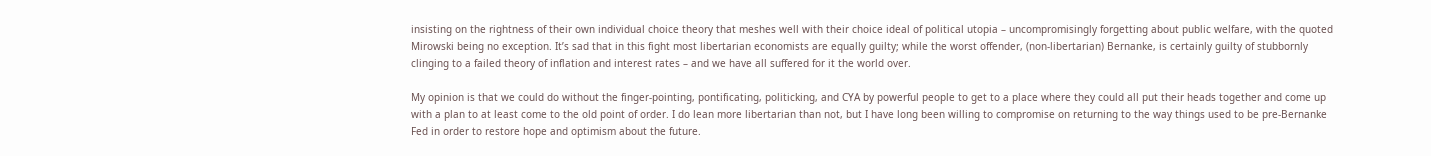insisting on the rightness of their own individual choice theory that meshes well with their choice ideal of political utopia – uncompromisingly forgetting about public welfare, with the quoted Mirowski being no exception. It’s sad that in this fight most libertarian economists are equally guilty; while the worst offender, (non-libertarian) Bernanke, is certainly guilty of stubbornly clinging to a failed theory of inflation and interest rates – and we have all suffered for it the world over.

My opinion is that we could do without the finger-pointing, pontificating, politicking, and CYA by powerful people to get to a place where they could all put their heads together and come up with a plan to at least come to the old point of order. I do lean more libertarian than not, but I have long been willing to compromise on returning to the way things used to be pre-Bernanke Fed in order to restore hope and optimism about the future.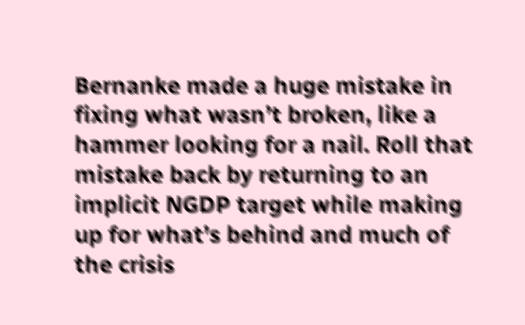Bernanke made a huge mistake in fixing what wasn’t broken, like a hammer looking for a nail. Roll that mistake back by returning to an implicit NGDP target while making up for what’s behind and much of the crisis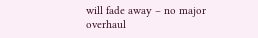will fade away – no major overhaul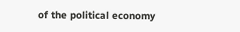of the political economy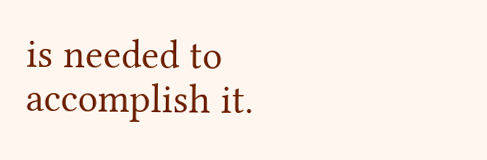is needed to accomplish it.